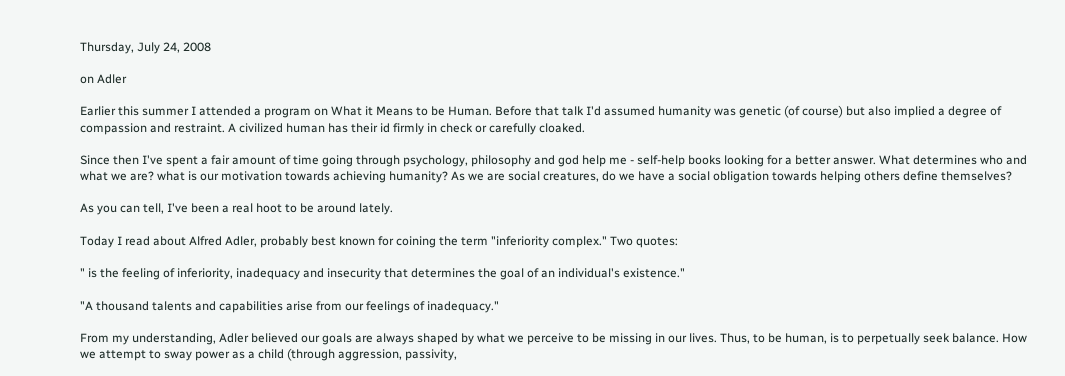Thursday, July 24, 2008

on Adler

Earlier this summer I attended a program on What it Means to be Human. Before that talk I'd assumed humanity was genetic (of course) but also implied a degree of compassion and restraint. A civilized human has their id firmly in check or carefully cloaked.

Since then I've spent a fair amount of time going through psychology, philosophy and god help me - self-help books looking for a better answer. What determines who and what we are? what is our motivation towards achieving humanity? As we are social creatures, do we have a social obligation towards helping others define themselves?

As you can tell, I've been a real hoot to be around lately.

Today I read about Alfred Adler, probably best known for coining the term "inferiority complex." Two quotes:

" is the feeling of inferiority, inadequacy and insecurity that determines the goal of an individual's existence."

"A thousand talents and capabilities arise from our feelings of inadequacy."

From my understanding, Adler believed our goals are always shaped by what we perceive to be missing in our lives. Thus, to be human, is to perpetually seek balance. How we attempt to sway power as a child (through aggression, passivity,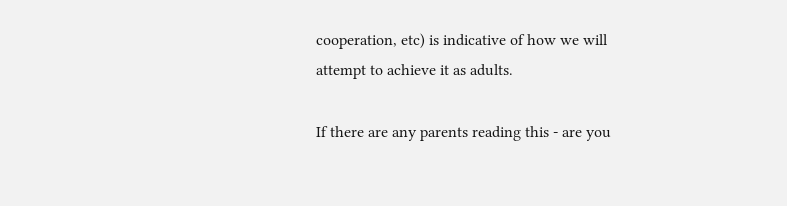cooperation, etc) is indicative of how we will attempt to achieve it as adults.

If there are any parents reading this - are you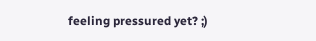feeling pressured yet? ;)